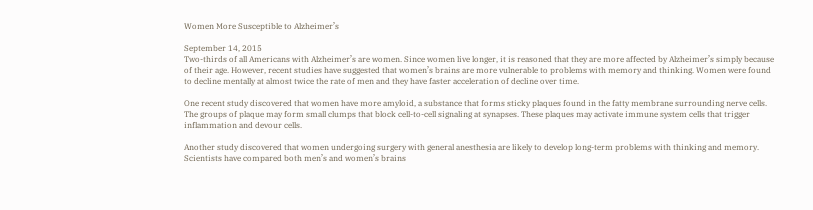Women More Susceptible to Alzheimer’s

September 14, 2015
Two-thirds of all Americans with Alzheimer’s are women. Since women live longer, it is reasoned that they are more affected by Alzheimer’s simply because of their age. However, recent studies have suggested that women’s brains are more vulnerable to problems with memory and thinking. Women were found to decline mentally at almost twice the rate of men and they have faster acceleration of decline over time.

One recent study discovered that women have more amyloid, a substance that forms sticky plaques found in the fatty membrane surrounding nerve cells. The groups of plaque may form small clumps that block cell-to-cell signaling at synapses. These plaques may activate immune system cells that trigger inflammation and devour cells.

Another study discovered that women undergoing surgery with general anesthesia are likely to develop long-term problems with thinking and memory. Scientists have compared both men’s and women’s brains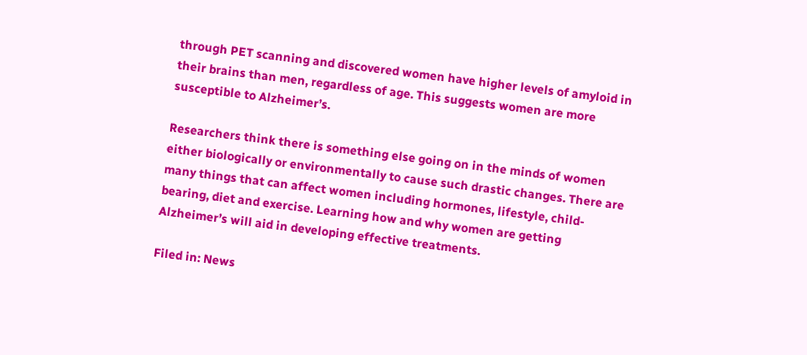through PET scanning and discovered women have higher levels of amyloid in their brains than men, regardless of age. This suggests women are more susceptible to Alzheimer’s.

Researchers think there is something else going on in the minds of women either biologically or environmentally to cause such drastic changes. There are many things that can affect women including hormones, lifestyle, child-bearing, diet and exercise. Learning how and why women are getting Alzheimer’s will aid in developing effective treatments.

Filed in: News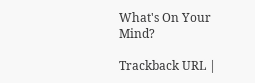What's On Your Mind?

Trackback URL |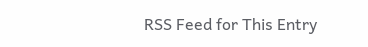RSS Feed for This Entry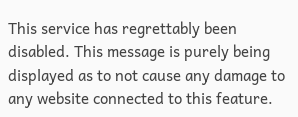This service has regrettably been disabled. This message is purely being displayed as to not cause any damage to any website connected to this feature.